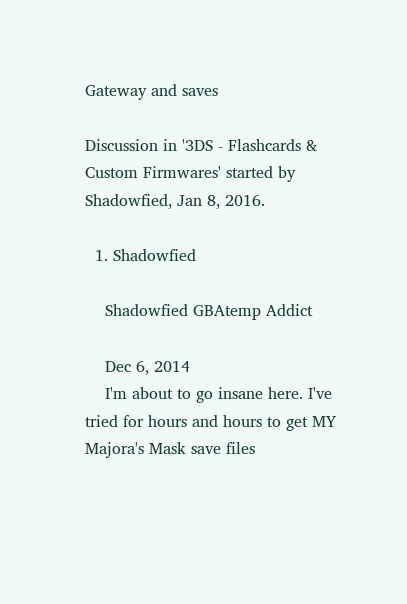Gateway and saves

Discussion in '3DS - Flashcards & Custom Firmwares' started by Shadowfied, Jan 8, 2016.

  1. Shadowfied

    Shadowfied GBAtemp Addict

    Dec 6, 2014
    I'm about to go insane here. I've tried for hours and hours to get MY Majora's Mask save files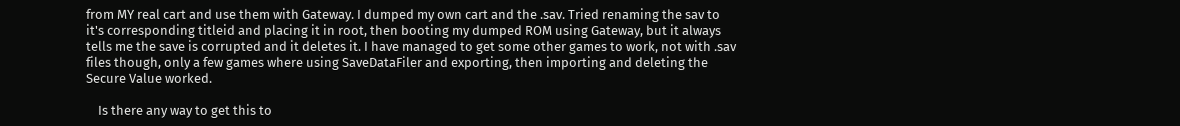from MY real cart and use them with Gateway. I dumped my own cart and the .sav. Tried renaming the sav to it's corresponding titleid and placing it in root, then booting my dumped ROM using Gateway, but it always tells me the save is corrupted and it deletes it. I have managed to get some other games to work, not with .sav files though, only a few games where using SaveDataFiler and exporting, then importing and deleting the Secure Value worked.

    Is there any way to get this to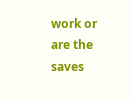work or are the saves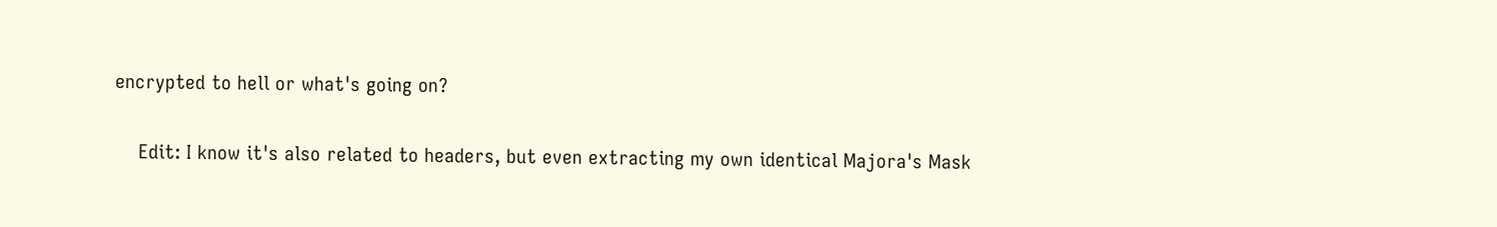encrypted to hell or what's going on?

    Edit: I know it's also related to headers, but even extracting my own identical Majora's Mask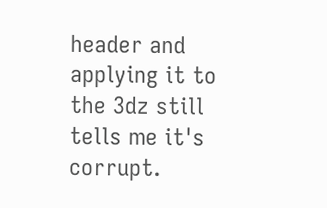header and applying it to the 3dz still tells me it's corrupt.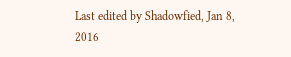Last edited by Shadowfied, Jan 8, 2016